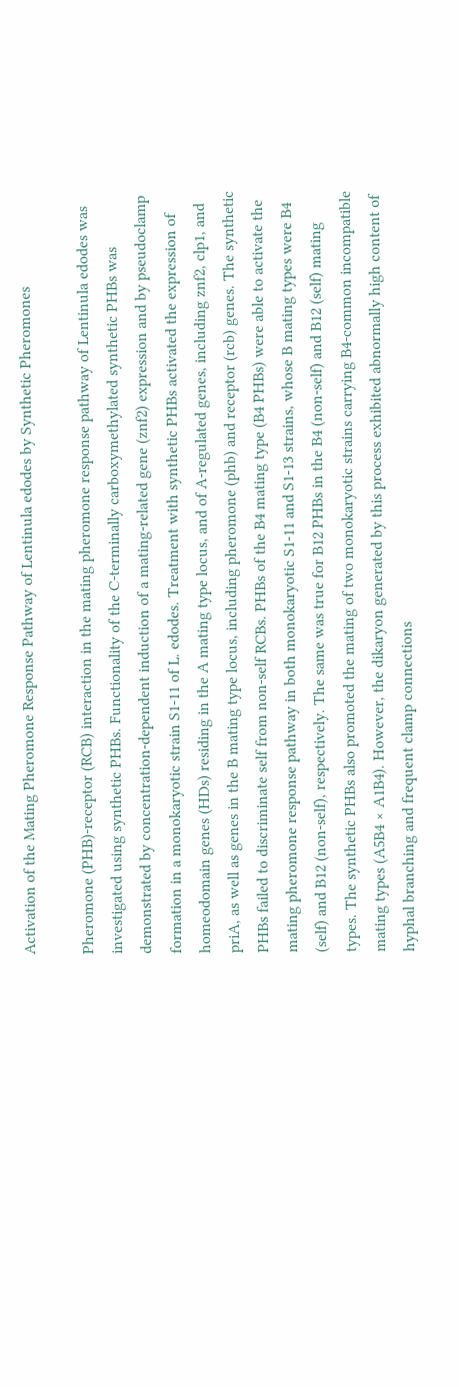Activation of the Mating Pheromone Response Pathway of Lentinula edodes by Synthetic Pheromones

Pheromone (PHB)-receptor (RCB) interaction in the mating pheromone response pathway of Lentinula edodes was investigated using synthetic PHBs. Functionality of the C-terminally carboxymethylated synthetic PHBs was demonstrated by concentration-dependent induction of a mating-related gene (znf2) expression and by pseudoclamp formation in a monokaryotic strain S1-11 of L. edodes. Treatment with synthetic PHBs activated the expression of homeodomain genes (HDs) residing in the A mating type locus, and of A-regulated genes, including znf2, clp1, and priA, as well as genes in the B mating type locus, including pheromone (phb) and receptor (rcb) genes. The synthetic PHBs failed to discriminate self from non-self RCBs. PHBs of the B4 mating type (B4 PHBs) were able to activate the mating pheromone response pathway in both monokaryotic S1-11 and S1-13 strains, whose B mating types were B4 (self) and B12 (non-self), respectively. The same was true for B12 PHBs in the B4 (non-self) and B12 (self) mating types. The synthetic PHBs also promoted the mating of two monokaryotic strains carrying B4-common incompatible mating types (A5B4 × A1B4). However, the dikaryon generated by this process exhibited abnormally high content of hyphal branching and frequent clamp connections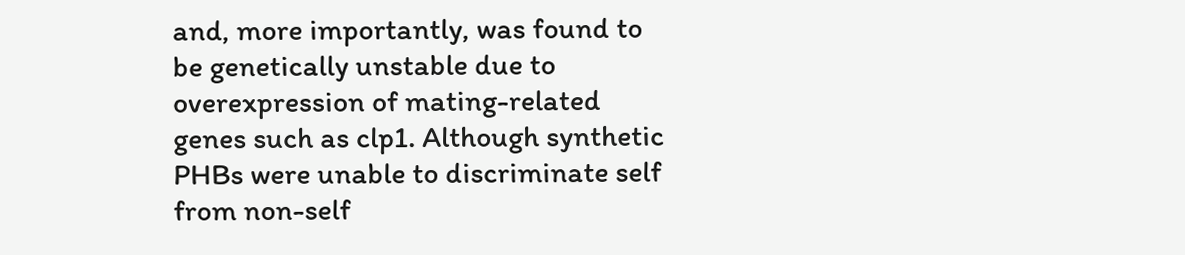and, more importantly, was found to be genetically unstable due to overexpression of mating-related genes such as clp1. Although synthetic PHBs were unable to discriminate self from non-self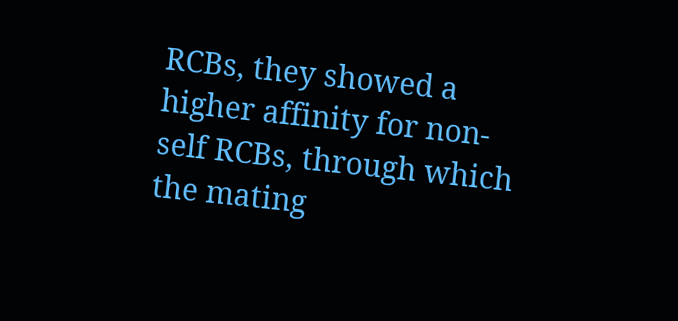RCBs, they showed a higher affinity for non-self RCBs, through which the mating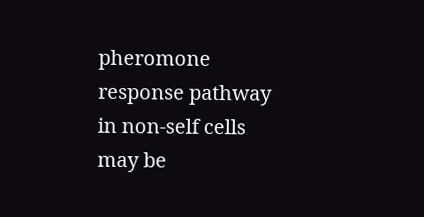pheromone response pathway in non-self cells may be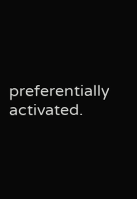preferentially activated.